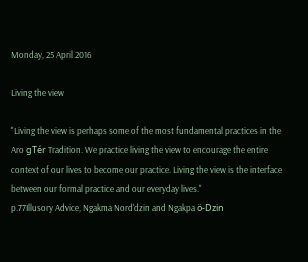Monday, 25 April 2016

Living the view

"Living the view is perhaps some of the most fundamental practices in the Aro gTér Tradition. We practice living the view to encourage the entire context of our lives to become our practice. Living the view is the interface between our formal practice and our everyday lives."
p.77Illusory Advice, Ngakma Nord'dzin and Ngakpa ö-Dzin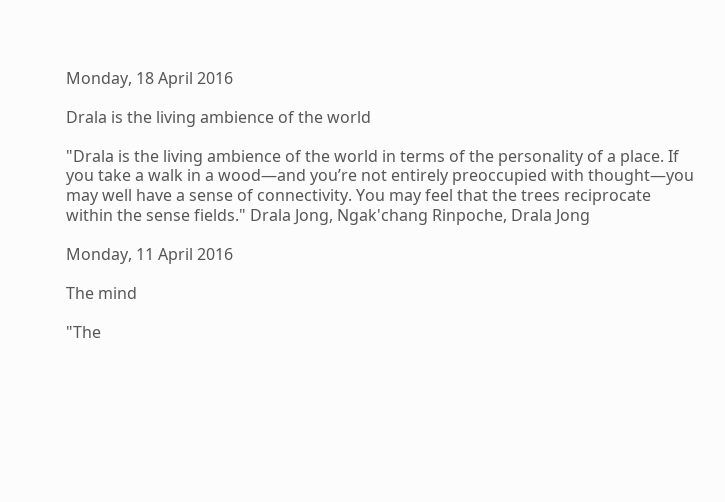Monday, 18 April 2016

Drala is the living ambience of the world

"Drala is the living ambience of the world in terms of the personality of a place. If you take a walk in a wood—and you’re not entirely preoccupied with thought—you may well have a sense of connectivity. You may feel that the trees reciprocate within the sense fields." Drala Jong, Ngak'chang Rinpoche, Drala Jong

Monday, 11 April 2016

The mind

"The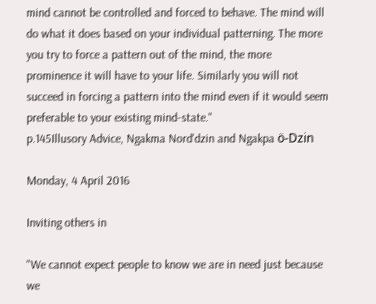mind cannot be controlled and forced to behave. The mind will do what it does based on your individual patterning. The more you try to force a pattern out of the mind, the more prominence it will have to your life. Similarly you will not succeed in forcing a pattern into the mind even if it would seem preferable to your existing mind-state."
p.145Illusory Advice, Ngakma Nord'dzin and Ngakpa ö-Dzin

Monday, 4 April 2016

Inviting others in

"We cannot expect people to know we are in need just because we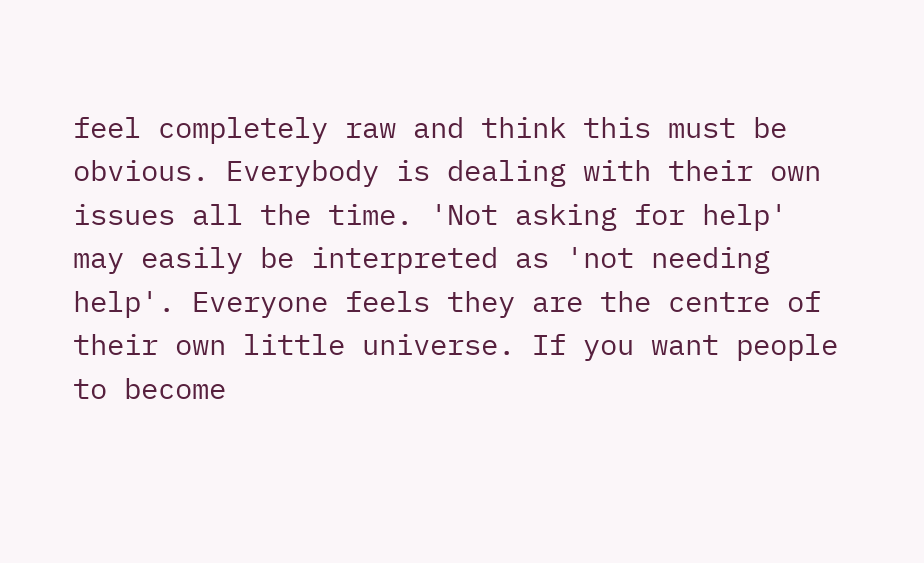feel completely raw and think this must be obvious. Everybody is dealing with their own issues all the time. 'Not asking for help' may easily be interpreted as 'not needing help'. Everyone feels they are the centre of their own little universe. If you want people to become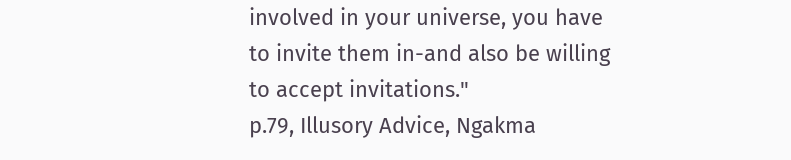involved in your universe, you have to invite them in-and also be willing to accept invitations."
p.79, Illusory Advice, Ngakma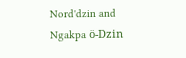Nord'dzin and Ngakpa ö-Dzin